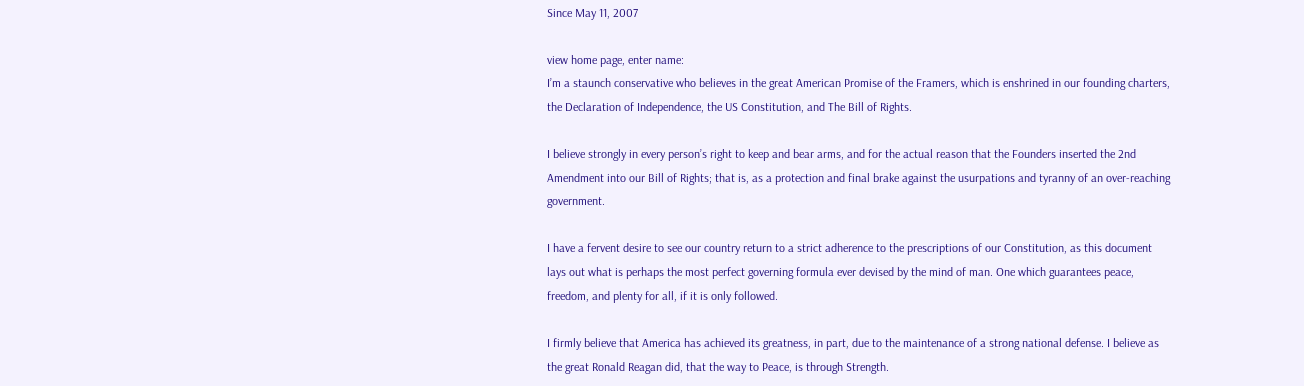Since May 11, 2007

view home page, enter name:
I’m a staunch conservative who believes in the great American Promise of the Framers, which is enshrined in our founding charters, the Declaration of Independence, the US Constitution, and The Bill of Rights.

I believe strongly in every person’s right to keep and bear arms, and for the actual reason that the Founders inserted the 2nd Amendment into our Bill of Rights; that is, as a protection and final brake against the usurpations and tyranny of an over-reaching government.

I have a fervent desire to see our country return to a strict adherence to the prescriptions of our Constitution, as this document lays out what is perhaps the most perfect governing formula ever devised by the mind of man. One which guarantees peace, freedom, and plenty for all, if it is only followed.

I firmly believe that America has achieved its greatness, in part, due to the maintenance of a strong national defense. I believe as the great Ronald Reagan did, that the way to Peace, is through Strength.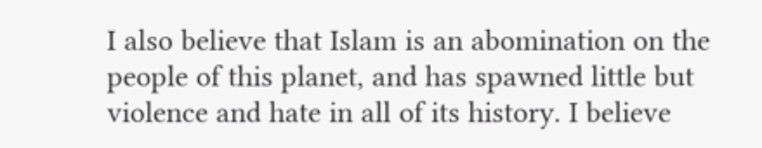I also believe that Islam is an abomination on the people of this planet, and has spawned little but violence and hate in all of its history. I believe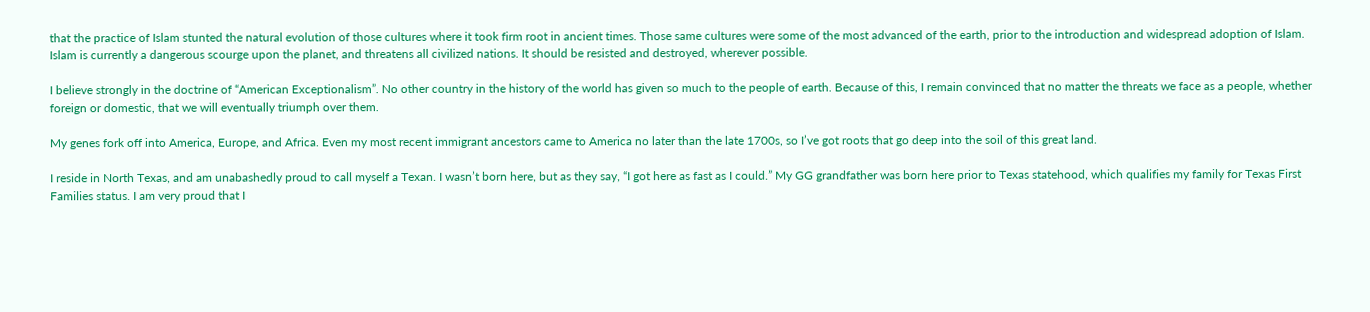that the practice of Islam stunted the natural evolution of those cultures where it took firm root in ancient times. Those same cultures were some of the most advanced of the earth, prior to the introduction and widespread adoption of Islam. Islam is currently a dangerous scourge upon the planet, and threatens all civilized nations. It should be resisted and destroyed, wherever possible.

I believe strongly in the doctrine of “American Exceptionalism”. No other country in the history of the world has given so much to the people of earth. Because of this, I remain convinced that no matter the threats we face as a people, whether foreign or domestic, that we will eventually triumph over them.

My genes fork off into America, Europe, and Africa. Even my most recent immigrant ancestors came to America no later than the late 1700s, so I’ve got roots that go deep into the soil of this great land.

I reside in North Texas, and am unabashedly proud to call myself a Texan. I wasn’t born here, but as they say, “I got here as fast as I could.” My GG grandfather was born here prior to Texas statehood, which qualifies my family for Texas First Families status. I am very proud that I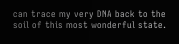can trace my very DNA back to the soil of this most wonderful state.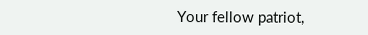Your fellow patriot,